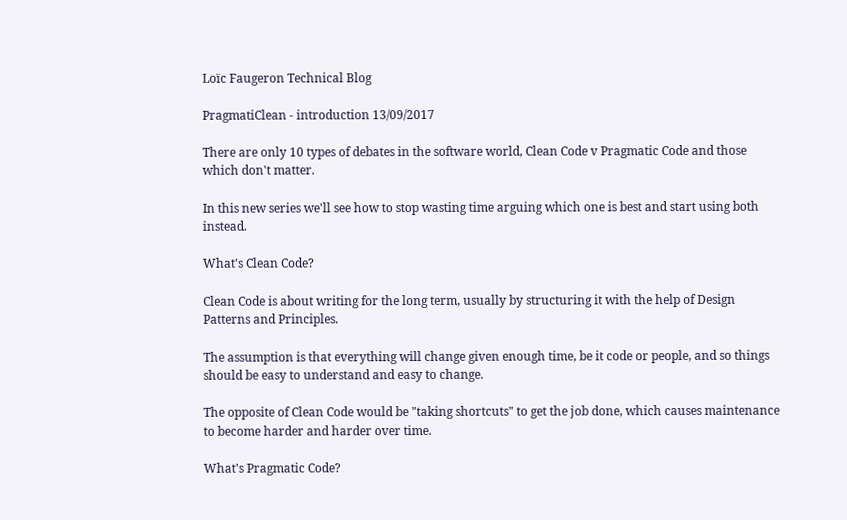Loïc Faugeron Technical Blog

PragmatiClean - introduction 13/09/2017

There are only 10 types of debates in the software world, Clean Code v Pragmatic Code and those which don't matter.

In this new series we'll see how to stop wasting time arguing which one is best and start using both instead.

What's Clean Code?

Clean Code is about writing for the long term, usually by structuring it with the help of Design Patterns and Principles.

The assumption is that everything will change given enough time, be it code or people, and so things should be easy to understand and easy to change.

The opposite of Clean Code would be "taking shortcuts" to get the job done, which causes maintenance to become harder and harder over time.

What's Pragmatic Code?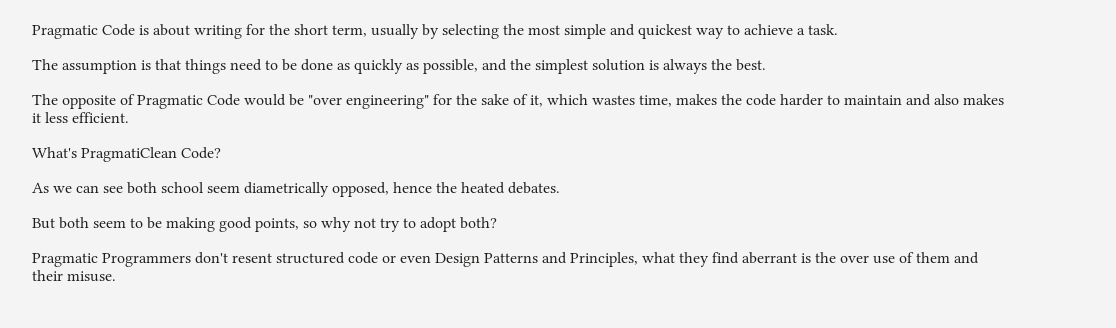Pragmatic Code is about writing for the short term, usually by selecting the most simple and quickest way to achieve a task.

The assumption is that things need to be done as quickly as possible, and the simplest solution is always the best.

The opposite of Pragmatic Code would be "over engineering" for the sake of it, which wastes time, makes the code harder to maintain and also makes it less efficient.

What's PragmatiClean Code?

As we can see both school seem diametrically opposed, hence the heated debates.

But both seem to be making good points, so why not try to adopt both?

Pragmatic Programmers don't resent structured code or even Design Patterns and Principles, what they find aberrant is the over use of them and their misuse.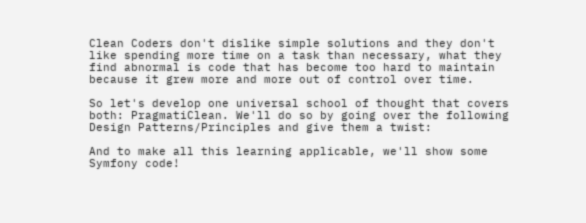Clean Coders don't dislike simple solutions and they don't like spending more time on a task than necessary, what they find abnormal is code that has become too hard to maintain because it grew more and more out of control over time.

So let's develop one universal school of thought that covers both: PragmatiClean. We'll do so by going over the following Design Patterns/Principles and give them a twist:

And to make all this learning applicable, we'll show some Symfony code!